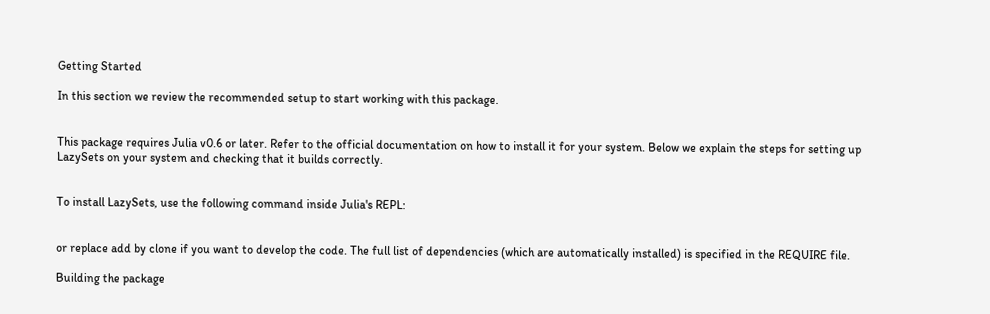Getting Started

In this section we review the recommended setup to start working with this package.


This package requires Julia v0.6 or later. Refer to the official documentation on how to install it for your system. Below we explain the steps for setting up LazySets on your system and checking that it builds correctly.


To install LazySets, use the following command inside Julia's REPL:


or replace add by clone if you want to develop the code. The full list of dependencies (which are automatically installed) is specified in the REQUIRE file.

Building the package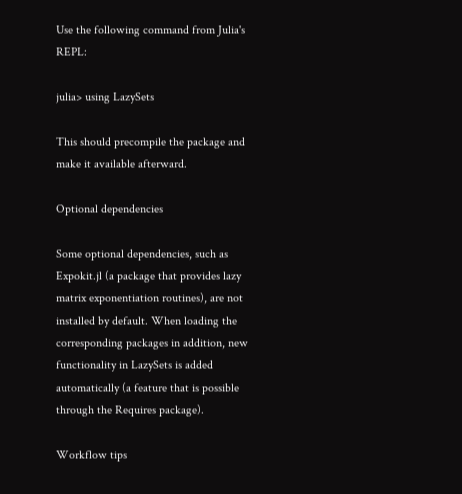Use the following command from Julia's REPL:

julia> using LazySets

This should precompile the package and make it available afterward.

Optional dependencies

Some optional dependencies, such as Expokit.jl (a package that provides lazy matrix exponentiation routines), are not installed by default. When loading the corresponding packages in addition, new functionality in LazySets is added automatically (a feature that is possible through the Requires package).

Workflow tips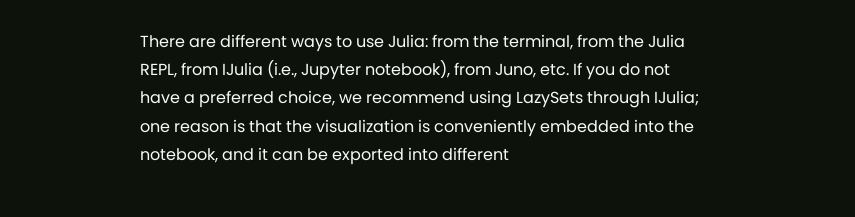There are different ways to use Julia: from the terminal, from the Julia REPL, from IJulia (i.e., Jupyter notebook), from Juno, etc. If you do not have a preferred choice, we recommend using LazySets through IJulia; one reason is that the visualization is conveniently embedded into the notebook, and it can be exported into different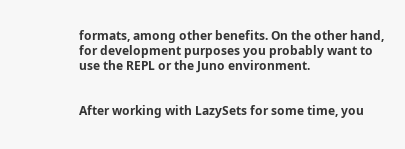formats, among other benefits. On the other hand, for development purposes you probably want to use the REPL or the Juno environment.


After working with LazySets for some time, you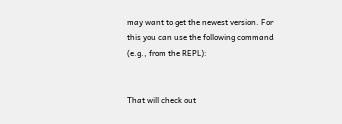may want to get the newest version. For this you can use the following command (e.g., from the REPL):


That will check out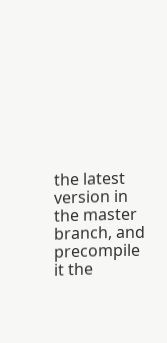the latest version in the master branch, and precompile it the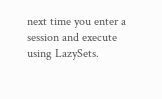next time you enter a session and execute using LazySets.